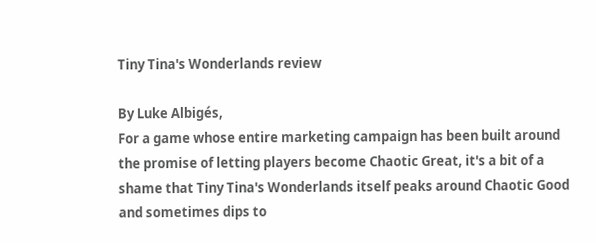Tiny Tina's Wonderlands review

By Luke Albigés,
For a game whose entire marketing campaign has been built around the promise of letting players become Chaotic Great, it's a bit of a shame that Tiny Tina's Wonderlands itself peaks around Chaotic Good and sometimes dips to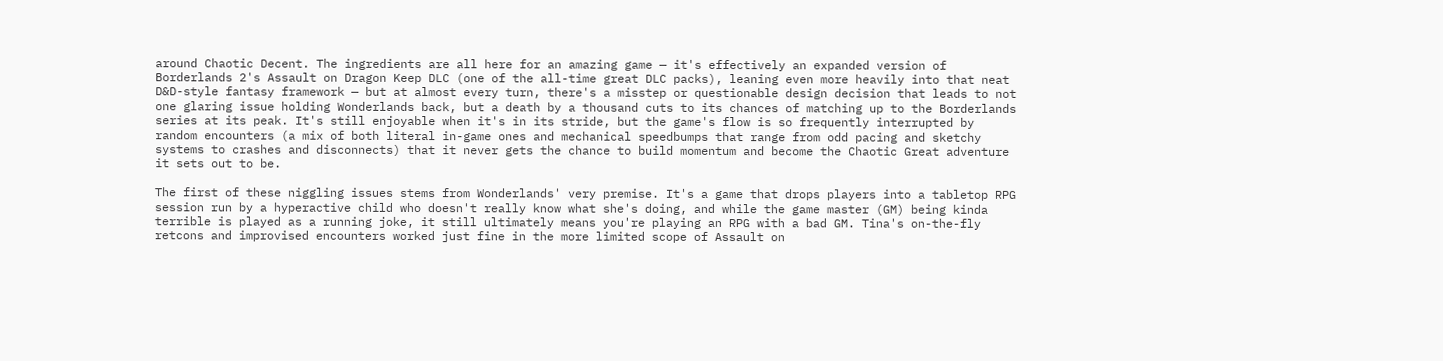around Chaotic Decent. The ingredients are all here for an amazing game — it's effectively an expanded version of Borderlands 2's Assault on Dragon Keep DLC (one of the all-time great DLC packs), leaning even more heavily into that neat D&D-style fantasy framework — but at almost every turn, there's a misstep or questionable design decision that leads to not one glaring issue holding Wonderlands back, but a death by a thousand cuts to its chances of matching up to the Borderlands series at its peak. It's still enjoyable when it's in its stride, but the game's flow is so frequently interrupted by random encounters (a mix of both literal in-game ones and mechanical speedbumps that range from odd pacing and sketchy systems to crashes and disconnects) that it never gets the chance to build momentum and become the Chaotic Great adventure it sets out to be.

The first of these niggling issues stems from Wonderlands' very premise. It's a game that drops players into a tabletop RPG session run by a hyperactive child who doesn't really know what she's doing, and while the game master (GM) being kinda terrible is played as a running joke, it still ultimately means you're playing an RPG with a bad GM. Tina's on-the-fly retcons and improvised encounters worked just fine in the more limited scope of Assault on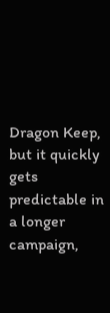Dragon Keep, but it quickly gets predictable in a longer campaign,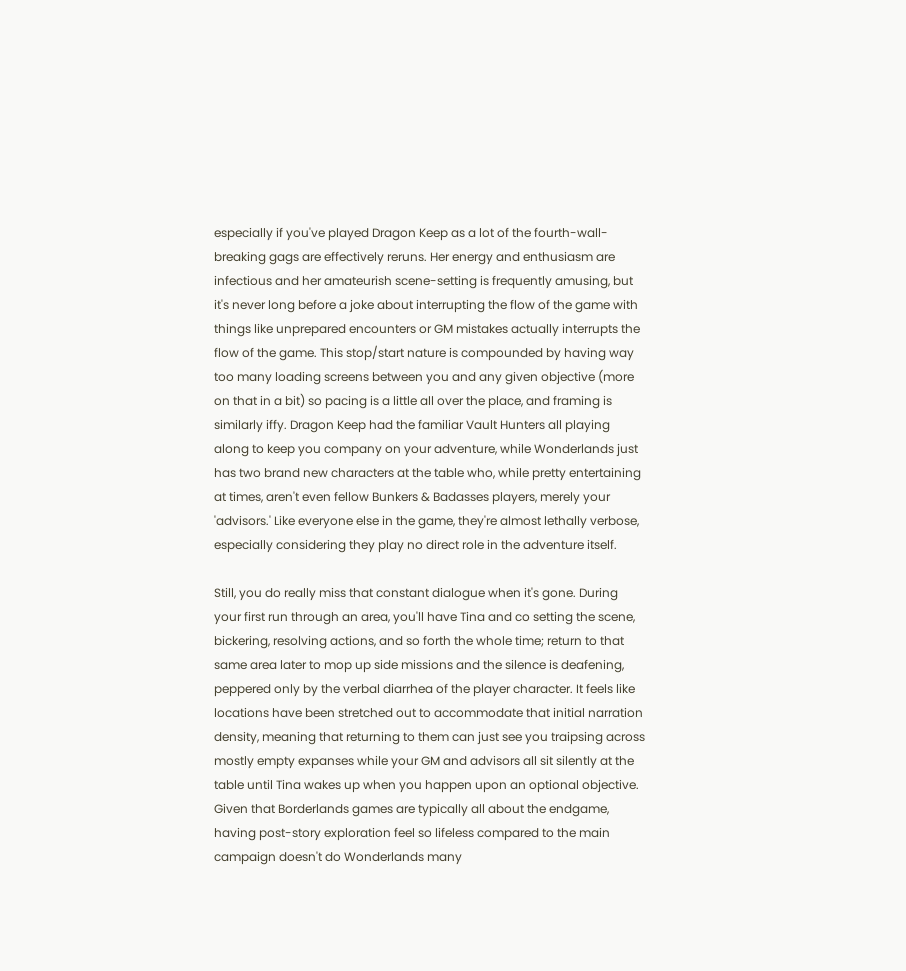especially if you've played Dragon Keep as a lot of the fourth-wall-breaking gags are effectively reruns. Her energy and enthusiasm are infectious and her amateurish scene-setting is frequently amusing, but it's never long before a joke about interrupting the flow of the game with things like unprepared encounters or GM mistakes actually interrupts the flow of the game. This stop/start nature is compounded by having way too many loading screens between you and any given objective (more on that in a bit) so pacing is a little all over the place, and framing is similarly iffy. Dragon Keep had the familiar Vault Hunters all playing along to keep you company on your adventure, while Wonderlands just has two brand new characters at the table who, while pretty entertaining at times, aren't even fellow Bunkers & Badasses players, merely your 'advisors.' Like everyone else in the game, they're almost lethally verbose, especially considering they play no direct role in the adventure itself.

Still, you do really miss that constant dialogue when it's gone. During your first run through an area, you'll have Tina and co setting the scene, bickering, resolving actions, and so forth the whole time; return to that same area later to mop up side missions and the silence is deafening, peppered only by the verbal diarrhea of the player character. It feels like locations have been stretched out to accommodate that initial narration density, meaning that returning to them can just see you traipsing across mostly empty expanses while your GM and advisors all sit silently at the table until Tina wakes up when you happen upon an optional objective. Given that Borderlands games are typically all about the endgame, having post-story exploration feel so lifeless compared to the main campaign doesn't do Wonderlands many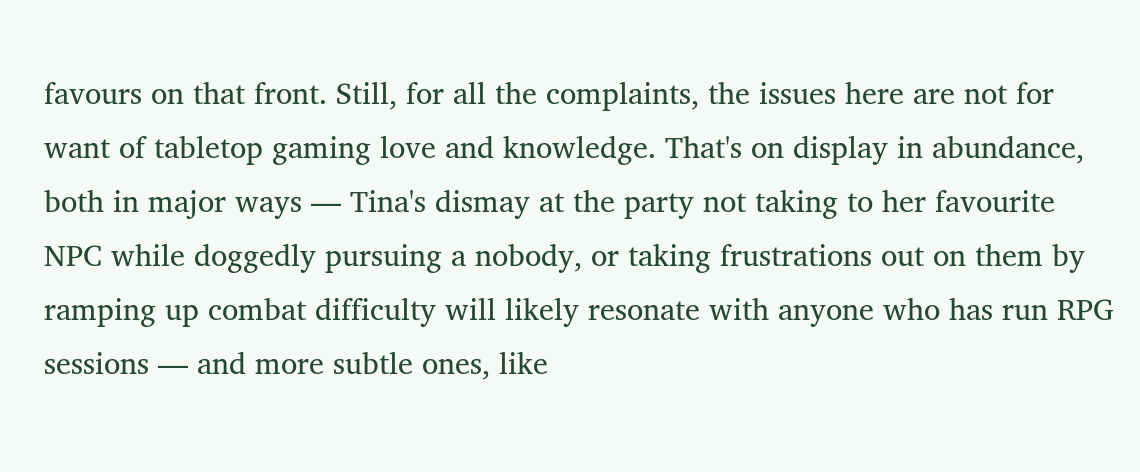favours on that front. Still, for all the complaints, the issues here are not for want of tabletop gaming love and knowledge. That's on display in abundance, both in major ways — Tina's dismay at the party not taking to her favourite NPC while doggedly pursuing a nobody, or taking frustrations out on them by ramping up combat difficulty will likely resonate with anyone who has run RPG sessions — and more subtle ones, like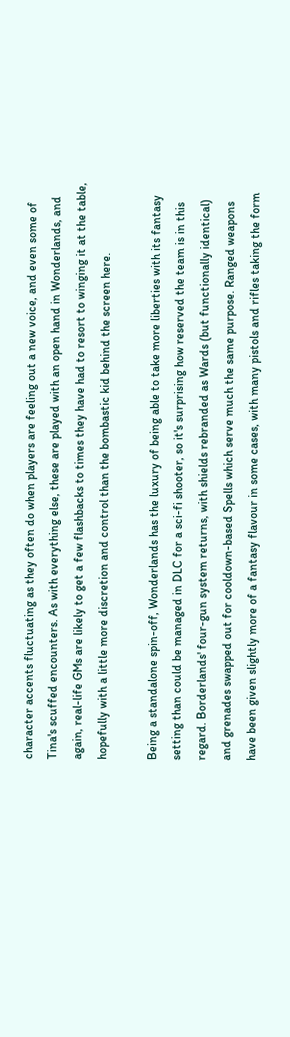character accents fluctuating as they often do when players are feeling out a new voice, and even some of Tina's scuffed encounters. As with everything else, these are played with an open hand in Wonderlands, and again, real-life GMs are likely to get a few flashbacks to times they have had to resort to winging it at the table, hopefully with a little more discretion and control than the bombastic kid behind the screen here.

Being a standalone spin-off, Wonderlands has the luxury of being able to take more liberties with its fantasy setting than could be managed in DLC for a sci-fi shooter, so it's surprising how reserved the team is in this regard. Borderlands' four-gun system returns, with shields rebranded as Wards (but functionally identical) and grenades swapped out for cooldown-based Spells which serve much the same purpose. Ranged weapons have been given slightly more of a fantasy flavour in some cases, with many pistols and rifles taking the form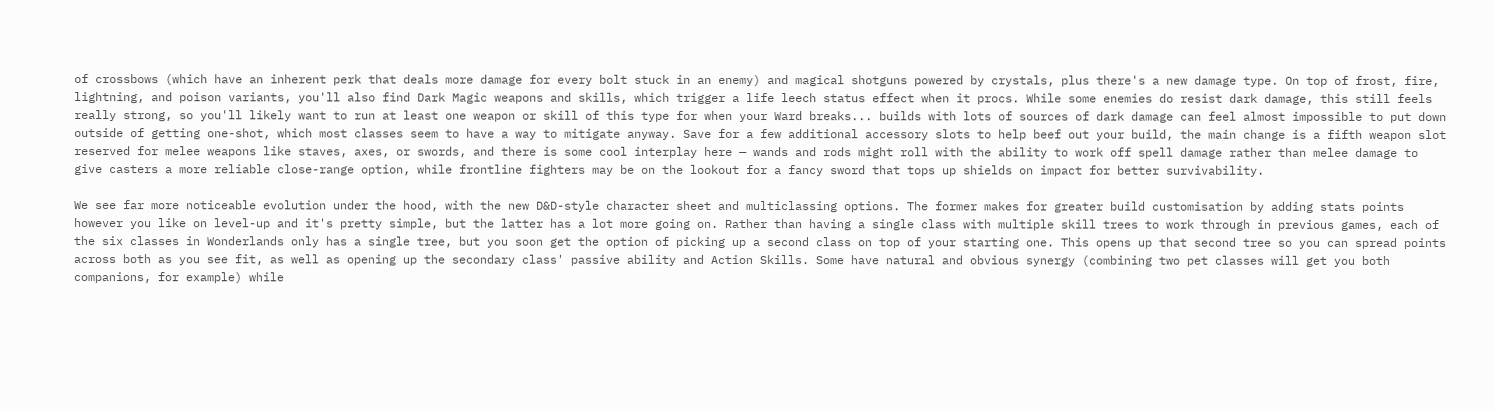of crossbows (which have an inherent perk that deals more damage for every bolt stuck in an enemy) and magical shotguns powered by crystals, plus there's a new damage type. On top of frost, fire, lightning, and poison variants, you'll also find Dark Magic weapons and skills, which trigger a life leech status effect when it procs. While some enemies do resist dark damage, this still feels really strong, so you'll likely want to run at least one weapon or skill of this type for when your Ward breaks... builds with lots of sources of dark damage can feel almost impossible to put down outside of getting one-shot, which most classes seem to have a way to mitigate anyway. Save for a few additional accessory slots to help beef out your build, the main change is a fifth weapon slot reserved for melee weapons like staves, axes, or swords, and there is some cool interplay here — wands and rods might roll with the ability to work off spell damage rather than melee damage to give casters a more reliable close-range option, while frontline fighters may be on the lookout for a fancy sword that tops up shields on impact for better survivability.

We see far more noticeable evolution under the hood, with the new D&D-style character sheet and multiclassing options. The former makes for greater build customisation by adding stats points however you like on level-up and it's pretty simple, but the latter has a lot more going on. Rather than having a single class with multiple skill trees to work through in previous games, each of the six classes in Wonderlands only has a single tree, but you soon get the option of picking up a second class on top of your starting one. This opens up that second tree so you can spread points across both as you see fit, as well as opening up the secondary class' passive ability and Action Skills. Some have natural and obvious synergy (combining two pet classes will get you both companions, for example) while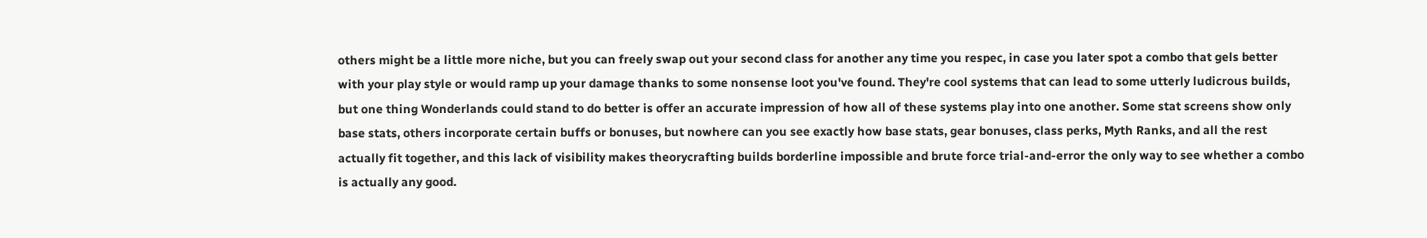others might be a little more niche, but you can freely swap out your second class for another any time you respec, in case you later spot a combo that gels better with your play style or would ramp up your damage thanks to some nonsense loot you've found. They're cool systems that can lead to some utterly ludicrous builds, but one thing Wonderlands could stand to do better is offer an accurate impression of how all of these systems play into one another. Some stat screens show only base stats, others incorporate certain buffs or bonuses, but nowhere can you see exactly how base stats, gear bonuses, class perks, Myth Ranks, and all the rest actually fit together, and this lack of visibility makes theorycrafting builds borderline impossible and brute force trial-and-error the only way to see whether a combo is actually any good.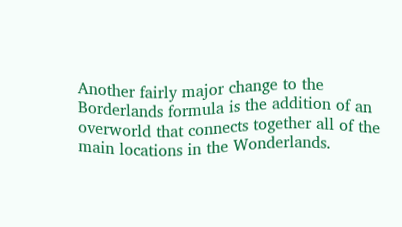Another fairly major change to the Borderlands formula is the addition of an overworld that connects together all of the main locations in the Wonderlands.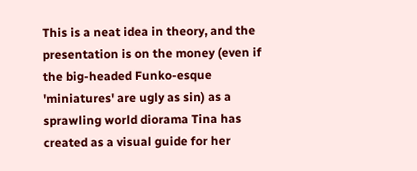This is a neat idea in theory, and the presentation is on the money (even if the big-headed Funko-esque 'miniatures' are ugly as sin) as a sprawling world diorama Tina has created as a visual guide for her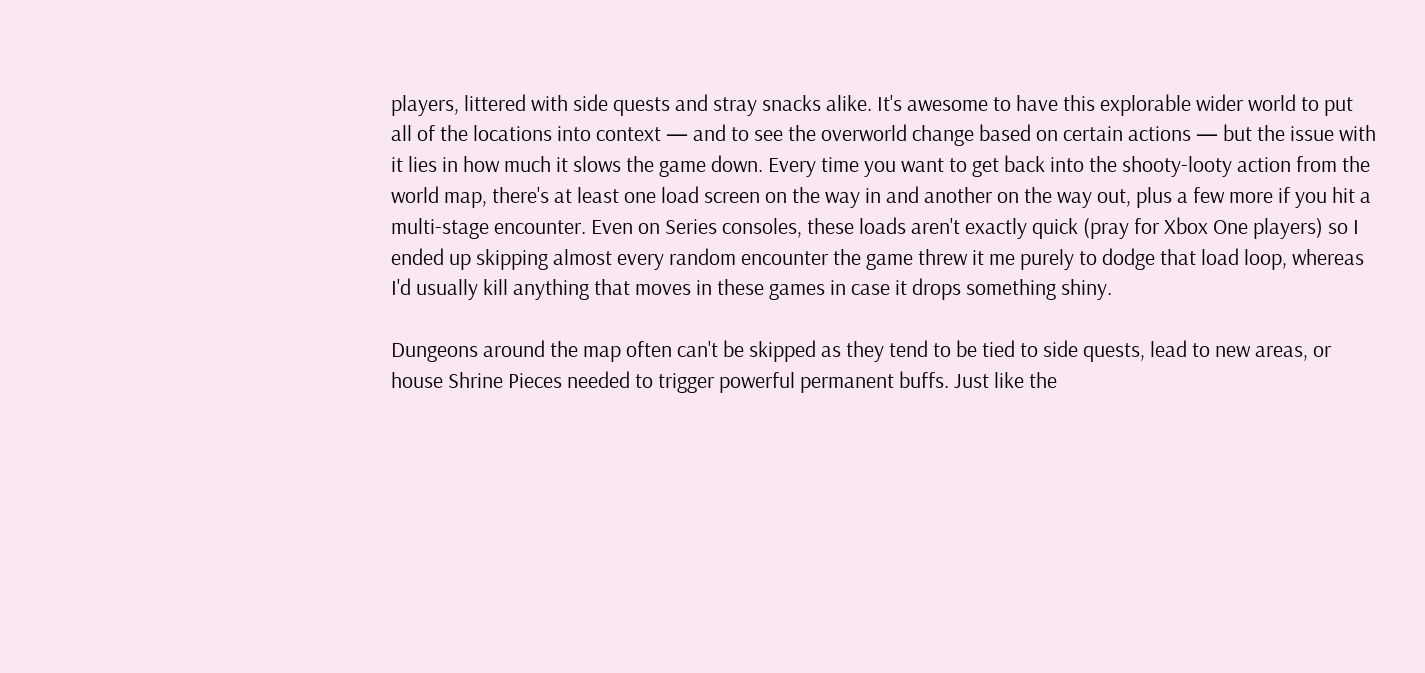players, littered with side quests and stray snacks alike. It's awesome to have this explorable wider world to put all of the locations into context — and to see the overworld change based on certain actions — but the issue with it lies in how much it slows the game down. Every time you want to get back into the shooty-looty action from the world map, there's at least one load screen on the way in and another on the way out, plus a few more if you hit a multi-stage encounter. Even on Series consoles, these loads aren't exactly quick (pray for Xbox One players) so I ended up skipping almost every random encounter the game threw it me purely to dodge that load loop, whereas I'd usually kill anything that moves in these games in case it drops something shiny.

Dungeons around the map often can't be skipped as they tend to be tied to side quests, lead to new areas, or house Shrine Pieces needed to trigger powerful permanent buffs. Just like the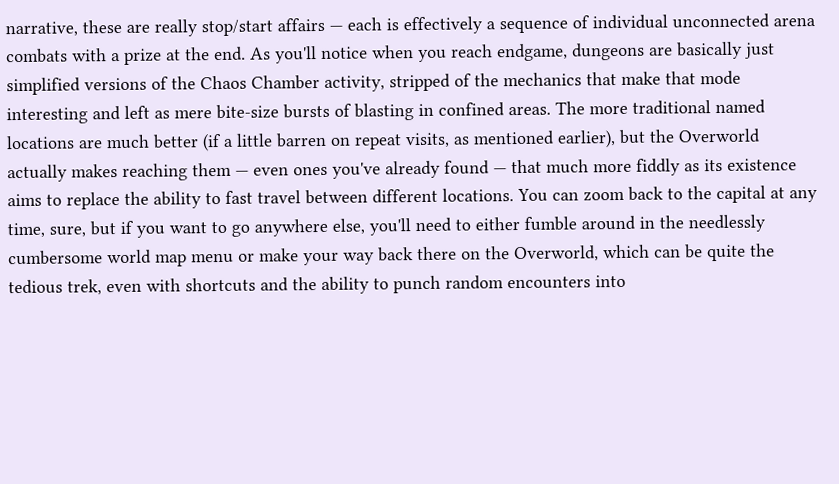narrative, these are really stop/start affairs — each is effectively a sequence of individual unconnected arena combats with a prize at the end. As you'll notice when you reach endgame, dungeons are basically just simplified versions of the Chaos Chamber activity, stripped of the mechanics that make that mode interesting and left as mere bite-size bursts of blasting in confined areas. The more traditional named locations are much better (if a little barren on repeat visits, as mentioned earlier), but the Overworld actually makes reaching them — even ones you've already found — that much more fiddly as its existence aims to replace the ability to fast travel between different locations. You can zoom back to the capital at any time, sure, but if you want to go anywhere else, you'll need to either fumble around in the needlessly cumbersome world map menu or make your way back there on the Overworld, which can be quite the tedious trek, even with shortcuts and the ability to punch random encounters into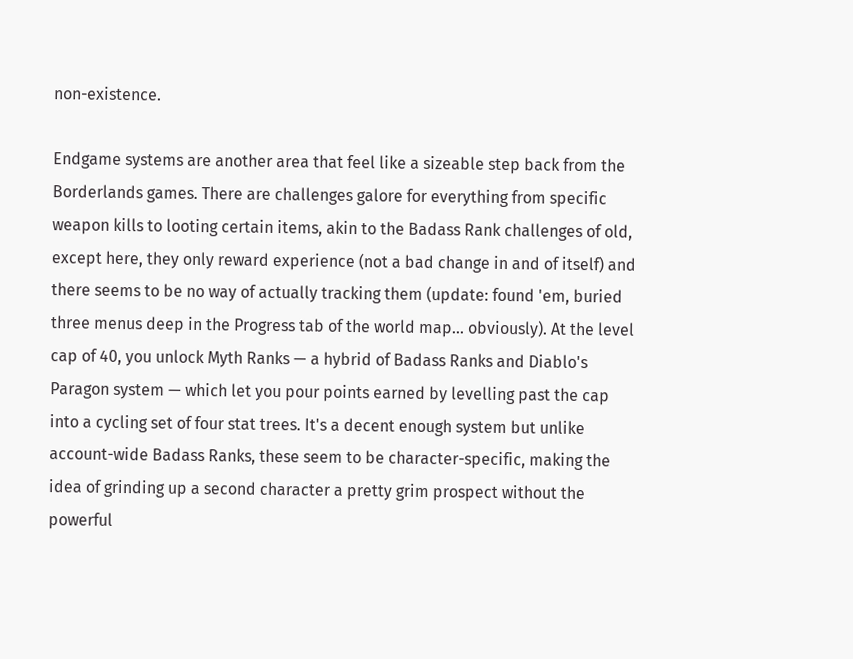non-existence.

Endgame systems are another area that feel like a sizeable step back from the Borderlands games. There are challenges galore for everything from specific weapon kills to looting certain items, akin to the Badass Rank challenges of old, except here, they only reward experience (not a bad change in and of itself) and there seems to be no way of actually tracking them (update: found 'em, buried three menus deep in the Progress tab of the world map... obviously). At the level cap of 40, you unlock Myth Ranks — a hybrid of Badass Ranks and Diablo's Paragon system — which let you pour points earned by levelling past the cap into a cycling set of four stat trees. It's a decent enough system but unlike account-wide Badass Ranks, these seem to be character-specific, making the idea of grinding up a second character a pretty grim prospect without the powerful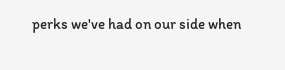perks we've had on our side when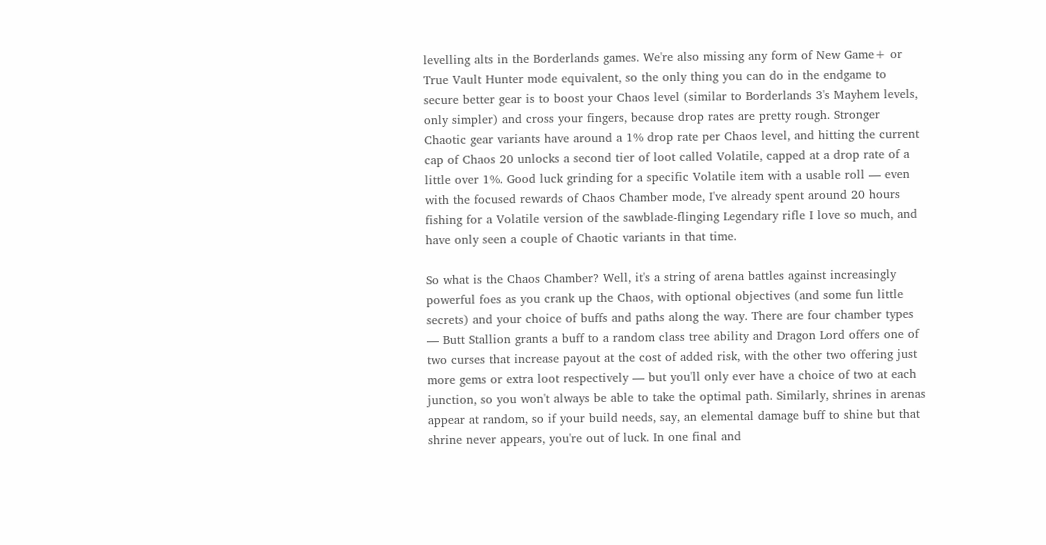levelling alts in the Borderlands games. We're also missing any form of New Game+ or True Vault Hunter mode equivalent, so the only thing you can do in the endgame to secure better gear is to boost your Chaos level (similar to Borderlands 3's Mayhem levels, only simpler) and cross your fingers, because drop rates are pretty rough. Stronger Chaotic gear variants have around a 1% drop rate per Chaos level, and hitting the current cap of Chaos 20 unlocks a second tier of loot called Volatile, capped at a drop rate of a little over 1%. Good luck grinding for a specific Volatile item with a usable roll — even with the focused rewards of Chaos Chamber mode, I've already spent around 20 hours fishing for a Volatile version of the sawblade-flinging Legendary rifle I love so much, and have only seen a couple of Chaotic variants in that time.

So what is the Chaos Chamber? Well, it's a string of arena battles against increasingly powerful foes as you crank up the Chaos, with optional objectives (and some fun little secrets) and your choice of buffs and paths along the way. There are four chamber types — Butt Stallion grants a buff to a random class tree ability and Dragon Lord offers one of two curses that increase payout at the cost of added risk, with the other two offering just more gems or extra loot respectively — but you'll only ever have a choice of two at each junction, so you won't always be able to take the optimal path. Similarly, shrines in arenas appear at random, so if your build needs, say, an elemental damage buff to shine but that shrine never appears, you're out of luck. In one final and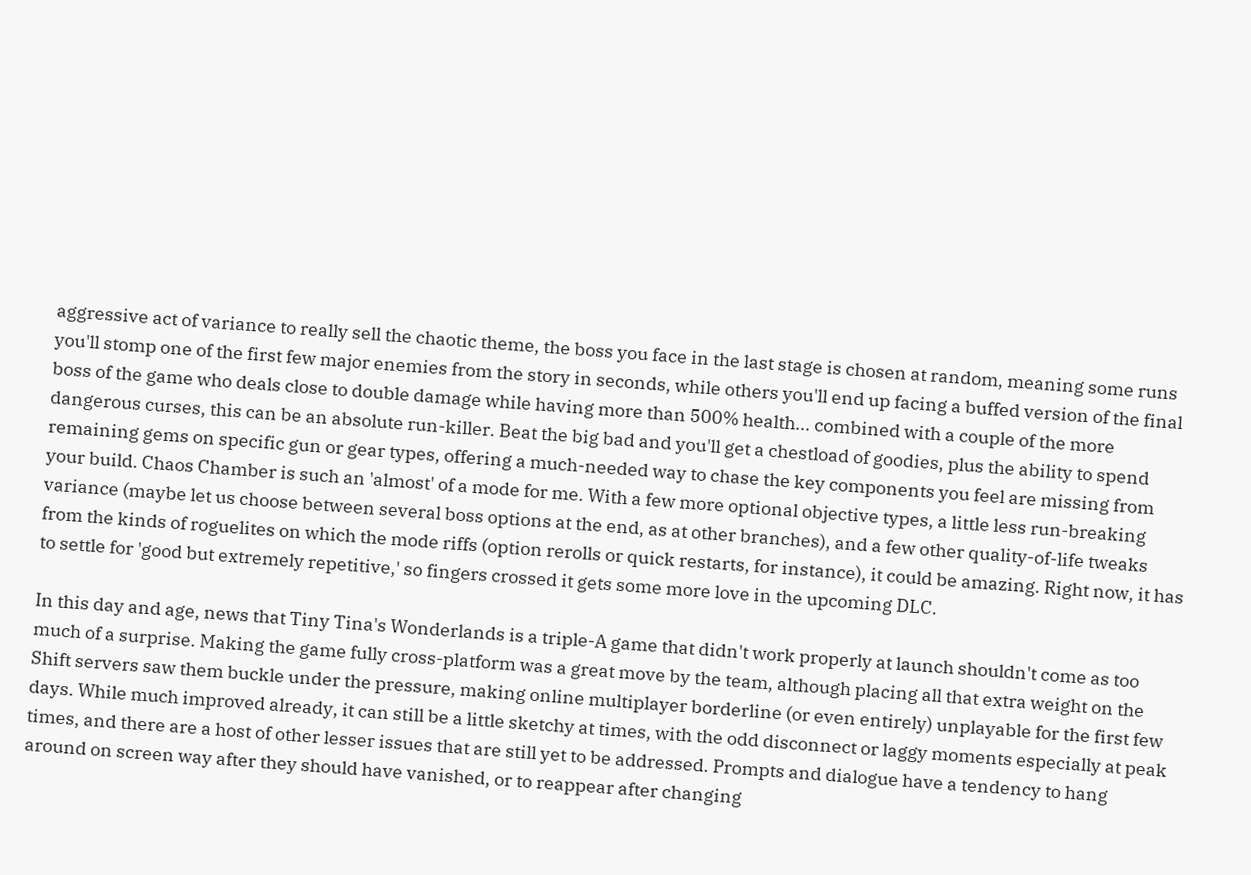aggressive act of variance to really sell the chaotic theme, the boss you face in the last stage is chosen at random, meaning some runs you'll stomp one of the first few major enemies from the story in seconds, while others you'll end up facing a buffed version of the final boss of the game who deals close to double damage while having more than 500% health... combined with a couple of the more dangerous curses, this can be an absolute run-killer. Beat the big bad and you'll get a chestload of goodies, plus the ability to spend remaining gems on specific gun or gear types, offering a much-needed way to chase the key components you feel are missing from your build. Chaos Chamber is such an 'almost' of a mode for me. With a few more optional objective types, a little less run-breaking variance (maybe let us choose between several boss options at the end, as at other branches), and a few other quality-of-life tweaks from the kinds of roguelites on which the mode riffs (option rerolls or quick restarts, for instance), it could be amazing. Right now, it has to settle for 'good but extremely repetitive,' so fingers crossed it gets some more love in the upcoming DLC.

In this day and age, news that Tiny Tina's Wonderlands is a triple-A game that didn't work properly at launch shouldn't come as too much of a surprise. Making the game fully cross-platform was a great move by the team, although placing all that extra weight on the Shift servers saw them buckle under the pressure, making online multiplayer borderline (or even entirely) unplayable for the first few days. While much improved already, it can still be a little sketchy at times, with the odd disconnect or laggy moments especially at peak times, and there are a host of other lesser issues that are still yet to be addressed. Prompts and dialogue have a tendency to hang around on screen way after they should have vanished, or to reappear after changing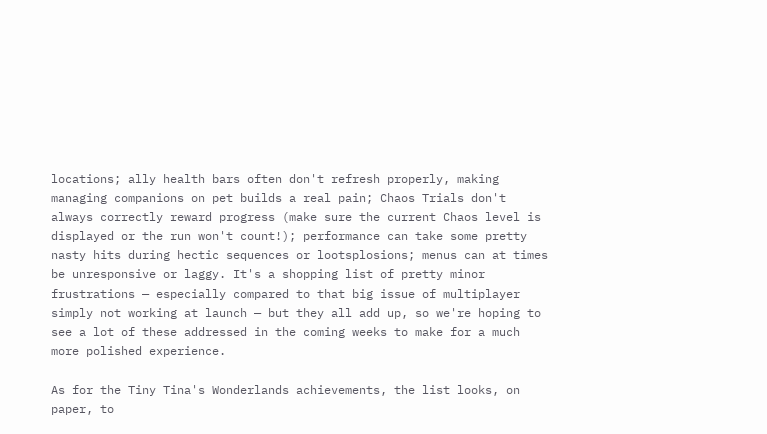locations; ally health bars often don't refresh properly, making managing companions on pet builds a real pain; Chaos Trials don't always correctly reward progress (make sure the current Chaos level is displayed or the run won't count!); performance can take some pretty nasty hits during hectic sequences or lootsplosions; menus can at times be unresponsive or laggy. It's a shopping list of pretty minor frustrations — especially compared to that big issue of multiplayer simply not working at launch — but they all add up, so we're hoping to see a lot of these addressed in the coming weeks to make for a much more polished experience.

As for the Tiny Tina's Wonderlands achievements, the list looks, on paper, to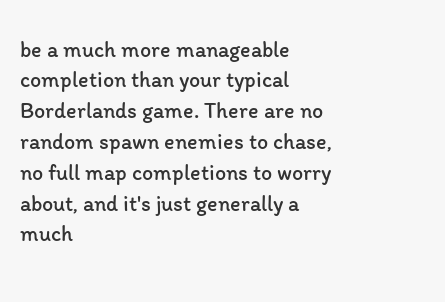be a much more manageable completion than your typical Borderlands game. There are no random spawn enemies to chase, no full map completions to worry about, and it's just generally a much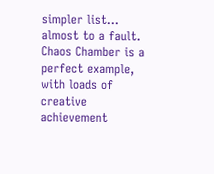simpler list... almost to a fault. Chaos Chamber is a perfect example, with loads of creative achievement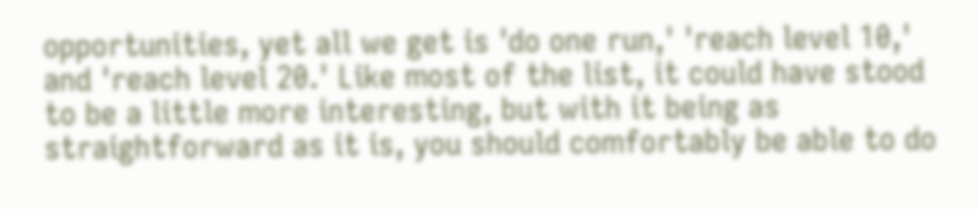opportunities, yet all we get is 'do one run,' 'reach level 10,' and 'reach level 20.' Like most of the list, it could have stood to be a little more interesting, but with it being as straightforward as it is, you should comfortably be able to do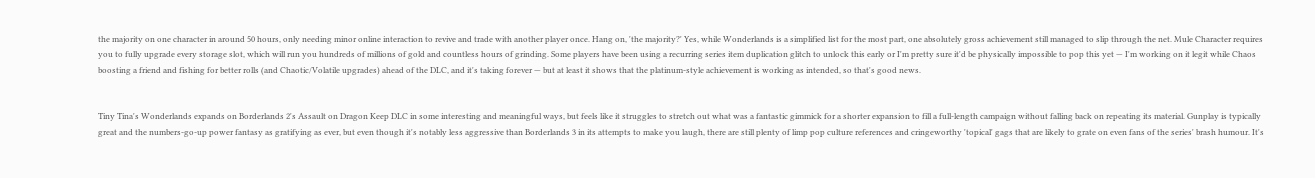the majority on one character in around 50 hours, only needing minor online interaction to revive and trade with another player once. Hang on, 'the majority?' Yes, while Wonderlands is a simplified list for the most part, one absolutely gross achievement still managed to slip through the net. Mule Character requires you to fully upgrade every storage slot, which will run you hundreds of millions of gold and countless hours of grinding. Some players have been using a recurring series item duplication glitch to unlock this early or I'm pretty sure it'd be physically impossible to pop this yet — I'm working on it legit while Chaos boosting a friend and fishing for better rolls (and Chaotic/Volatile upgrades) ahead of the DLC, and it's taking forever — but at least it shows that the platinum-style achievement is working as intended, so that's good news.


Tiny Tina's Wonderlands expands on Borderlands 2's Assault on Dragon Keep DLC in some interesting and meaningful ways, but feels like it struggles to stretch out what was a fantastic gimmick for a shorter expansion to fill a full-length campaign without falling back on repeating its material. Gunplay is typically great and the numbers-go-up power fantasy as gratifying as ever, but even though it's notably less aggressive than Borderlands 3 in its attempts to make you laugh, there are still plenty of limp pop culture references and cringeworthy 'topical' gags that are likely to grate on even fans of the series' brash humour. It's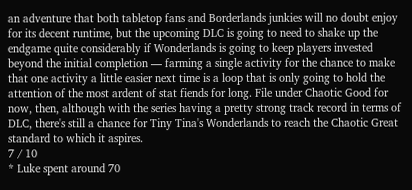an adventure that both tabletop fans and Borderlands junkies will no doubt enjoy for its decent runtime, but the upcoming DLC is going to need to shake up the endgame quite considerably if Wonderlands is going to keep players invested beyond the initial completion — farming a single activity for the chance to make that one activity a little easier next time is a loop that is only going to hold the attention of the most ardent of stat fiends for long. File under Chaotic Good for now, then, although with the series having a pretty strong track record in terms of DLC, there's still a chance for Tiny Tina's Wonderlands to reach the Chaotic Great standard to which it aspires.
7 / 10
* Luke spent around 70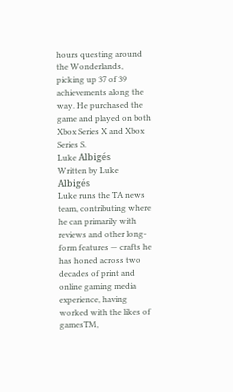hours questing around the Wonderlands, picking up 37 of 39 achievements along the way. He purchased the game and played on both Xbox Series X and Xbox Series S.
Luke Albigés
Written by Luke Albigés
Luke runs the TA news team, contributing where he can primarily with reviews and other long-form features — crafts he has honed across two decades of print and online gaming media experience, having worked with the likes of gamesTM,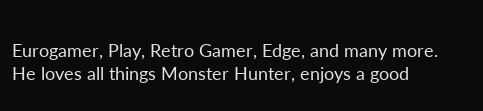Eurogamer, Play, Retro Gamer, Edge, and many more. He loves all things Monster Hunter, enjoys a good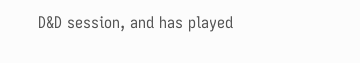D&D session, and has played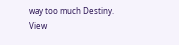way too much Destiny.
View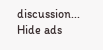discussion...
Hide ads